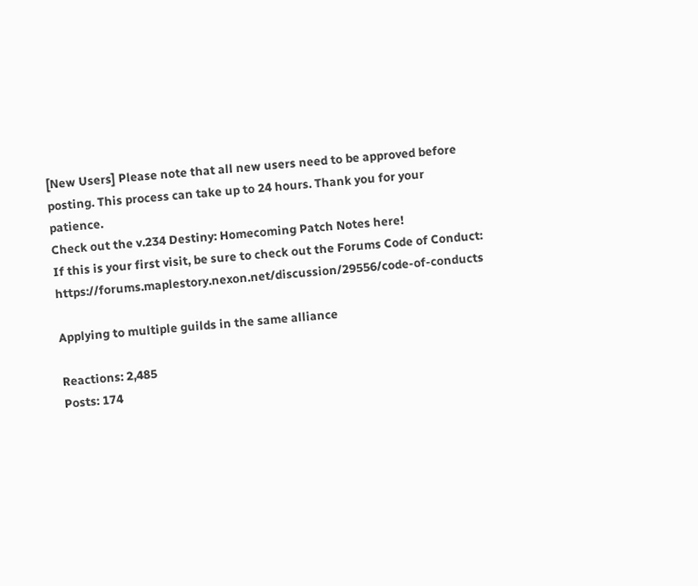[New Users] Please note that all new users need to be approved before posting. This process can take up to 24 hours. Thank you for your patience.
Check out the v.234 Destiny: Homecoming Patch Notes here!
If this is your first visit, be sure to check out the Forums Code of Conduct: https://forums.maplestory.nexon.net/discussion/29556/code-of-conducts

Applying to multiple guilds in the same alliance

Reactions: 2,485
Posts: 174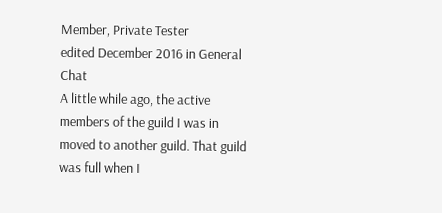Member, Private Tester
edited December 2016 in General Chat
A little while ago, the active members of the guild I was in moved to another guild. That guild was full when I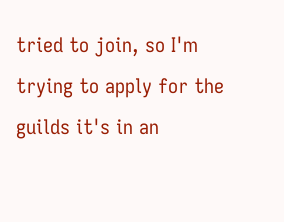tried to join, so I'm trying to apply for the guilds it's in an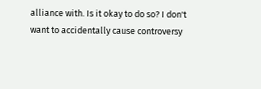alliance with. Is it okay to do so? I don't want to accidentally cause controversy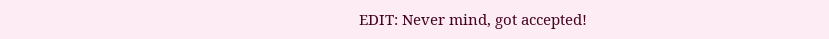EDIT: Never mind, got accepted!